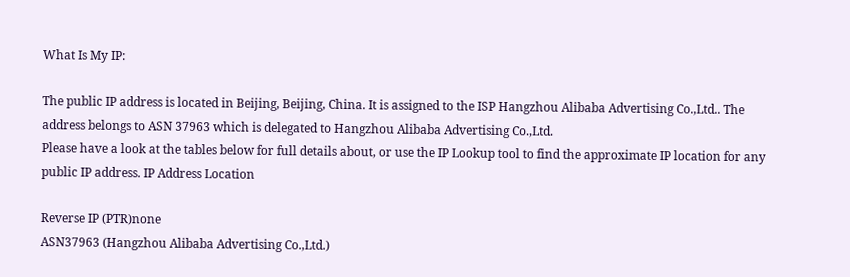What Is My IP:

The public IP address is located in Beijing, Beijing, China. It is assigned to the ISP Hangzhou Alibaba Advertising Co.,Ltd.. The address belongs to ASN 37963 which is delegated to Hangzhou Alibaba Advertising Co.,Ltd.
Please have a look at the tables below for full details about, or use the IP Lookup tool to find the approximate IP location for any public IP address. IP Address Location

Reverse IP (PTR)none
ASN37963 (Hangzhou Alibaba Advertising Co.,Ltd.)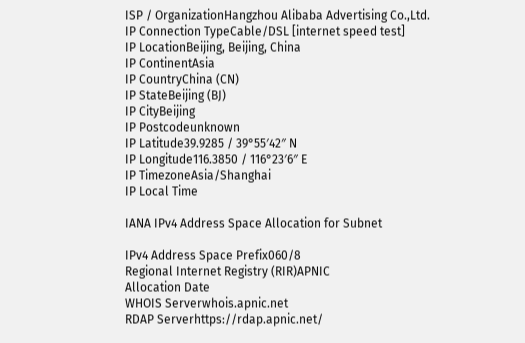ISP / OrganizationHangzhou Alibaba Advertising Co.,Ltd.
IP Connection TypeCable/DSL [internet speed test]
IP LocationBeijing, Beijing, China
IP ContinentAsia
IP CountryChina (CN)
IP StateBeijing (BJ)
IP CityBeijing
IP Postcodeunknown
IP Latitude39.9285 / 39°55′42″ N
IP Longitude116.3850 / 116°23′6″ E
IP TimezoneAsia/Shanghai
IP Local Time

IANA IPv4 Address Space Allocation for Subnet

IPv4 Address Space Prefix060/8
Regional Internet Registry (RIR)APNIC
Allocation Date
WHOIS Serverwhois.apnic.net
RDAP Serverhttps://rdap.apnic.net/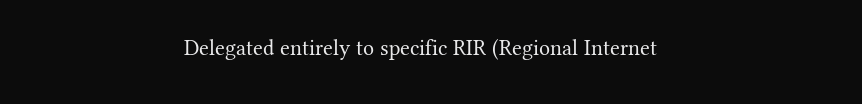Delegated entirely to specific RIR (Regional Internet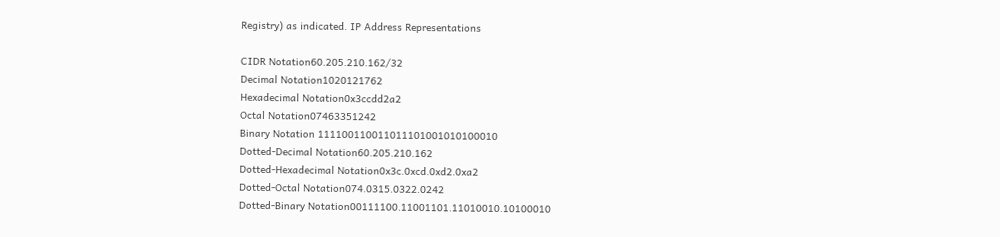Registry) as indicated. IP Address Representations

CIDR Notation60.205.210.162/32
Decimal Notation1020121762
Hexadecimal Notation0x3ccdd2a2
Octal Notation07463351242
Binary Notation 111100110011011101001010100010
Dotted-Decimal Notation60.205.210.162
Dotted-Hexadecimal Notation0x3c.0xcd.0xd2.0xa2
Dotted-Octal Notation074.0315.0322.0242
Dotted-Binary Notation00111100.11001101.11010010.10100010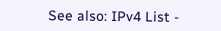See also: IPv4 List -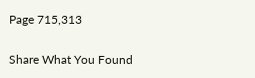Page 715,313

Share What You Found